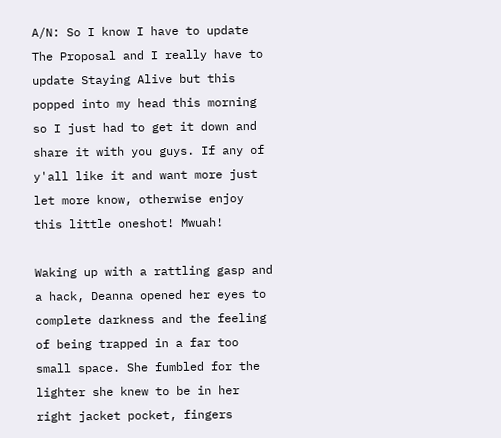A/N: So I know I have to update The Proposal and I really have to update Staying Alive but this popped into my head this morning so I just had to get it down and share it with you guys. If any of y'all like it and want more just let more know, otherwise enjoy this little oneshot! Mwuah!

Waking up with a rattling gasp and a hack, Deanna opened her eyes to complete darkness and the feeling of being trapped in a far too small space. She fumbled for the lighter she knew to be in her right jacket pocket, fingers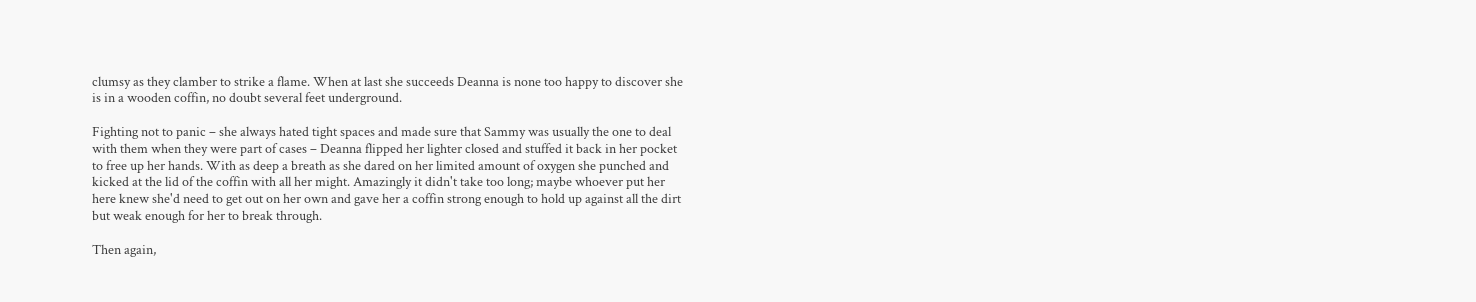clumsy as they clamber to strike a flame. When at last she succeeds Deanna is none too happy to discover she is in a wooden coffin, no doubt several feet underground.

Fighting not to panic – she always hated tight spaces and made sure that Sammy was usually the one to deal with them when they were part of cases – Deanna flipped her lighter closed and stuffed it back in her pocket to free up her hands. With as deep a breath as she dared on her limited amount of oxygen she punched and kicked at the lid of the coffin with all her might. Amazingly it didn't take too long; maybe whoever put her here knew she'd need to get out on her own and gave her a coffin strong enough to hold up against all the dirt but weak enough for her to break through.

Then again,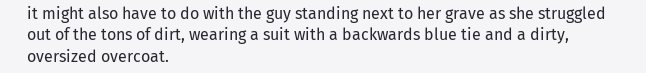it might also have to do with the guy standing next to her grave as she struggled out of the tons of dirt, wearing a suit with a backwards blue tie and a dirty, oversized overcoat.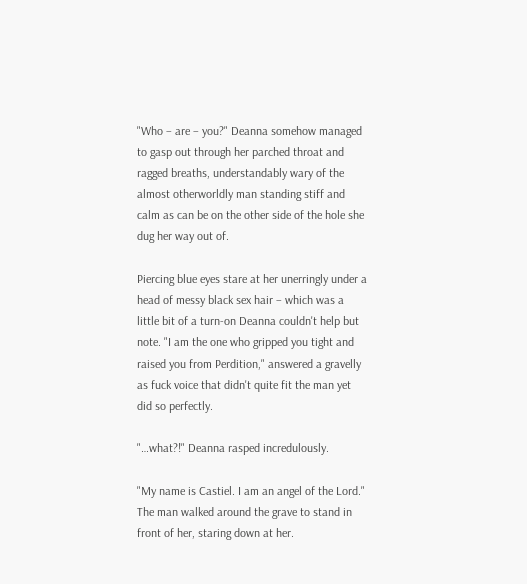"Who – are – you?" Deanna somehow managed to gasp out through her parched throat and ragged breaths, understandably wary of the almost otherworldly man standing stiff and calm as can be on the other side of the hole she dug her way out of.

Piercing blue eyes stare at her unerringly under a head of messy black sex hair – which was a little bit of a turn-on Deanna couldn't help but note. "I am the one who gripped you tight and raised you from Perdition," answered a gravelly as fuck voice that didn't quite fit the man yet did so perfectly.

"…what?!" Deanna rasped incredulously.

"My name is Castiel. I am an angel of the Lord." The man walked around the grave to stand in front of her, staring down at her.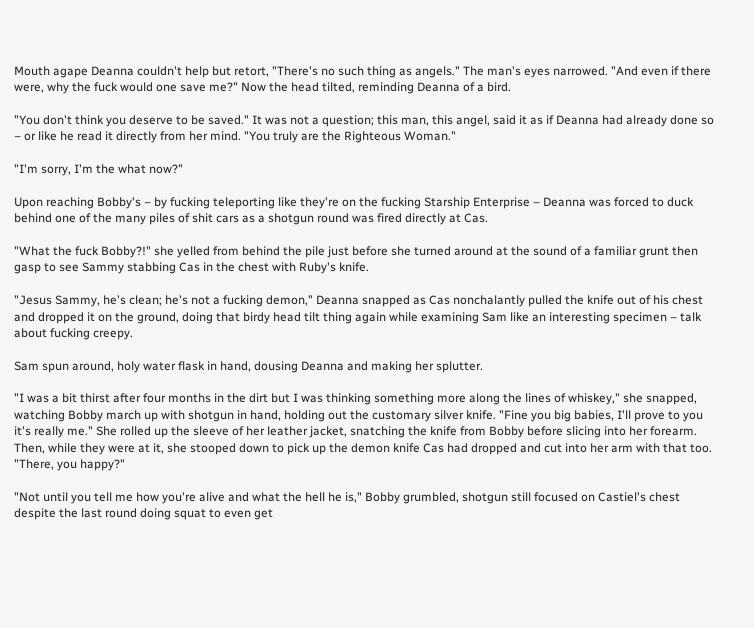Mouth agape Deanna couldn't help but retort, "There's no such thing as angels." The man's eyes narrowed. "And even if there were, why the fuck would one save me?" Now the head tilted, reminding Deanna of a bird.

"You don't think you deserve to be saved." It was not a question; this man, this angel, said it as if Deanna had already done so – or like he read it directly from her mind. "You truly are the Righteous Woman."

"I'm sorry, I'm the what now?"

Upon reaching Bobby's – by fucking teleporting like they're on the fucking Starship Enterprise – Deanna was forced to duck behind one of the many piles of shit cars as a shotgun round was fired directly at Cas.

"What the fuck Bobby?!" she yelled from behind the pile just before she turned around at the sound of a familiar grunt then gasp to see Sammy stabbing Cas in the chest with Ruby's knife.

"Jesus Sammy, he's clean; he's not a fucking demon," Deanna snapped as Cas nonchalantly pulled the knife out of his chest and dropped it on the ground, doing that birdy head tilt thing again while examining Sam like an interesting specimen – talk about fucking creepy.

Sam spun around, holy water flask in hand, dousing Deanna and making her splutter.

"I was a bit thirst after four months in the dirt but I was thinking something more along the lines of whiskey," she snapped, watching Bobby march up with shotgun in hand, holding out the customary silver knife. "Fine you big babies, I'll prove to you it's really me." She rolled up the sleeve of her leather jacket, snatching the knife from Bobby before slicing into her forearm. Then, while they were at it, she stooped down to pick up the demon knife Cas had dropped and cut into her arm with that too. "There, you happy?"

"Not until you tell me how you're alive and what the hell he is," Bobby grumbled, shotgun still focused on Castiel's chest despite the last round doing squat to even get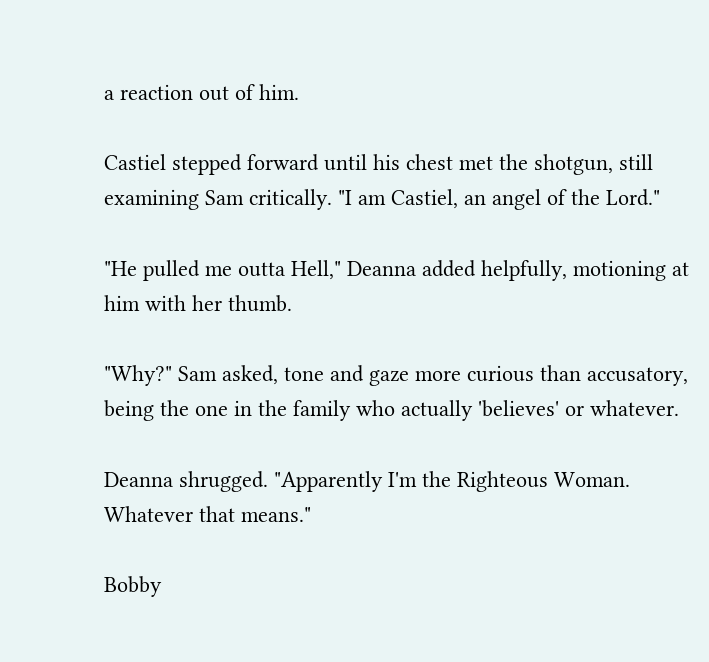a reaction out of him.

Castiel stepped forward until his chest met the shotgun, still examining Sam critically. "I am Castiel, an angel of the Lord."

"He pulled me outta Hell," Deanna added helpfully, motioning at him with her thumb.

"Why?" Sam asked, tone and gaze more curious than accusatory, being the one in the family who actually 'believes' or whatever.

Deanna shrugged. "Apparently I'm the Righteous Woman. Whatever that means."

Bobby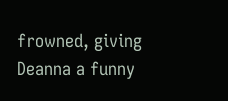frowned, giving Deanna a funny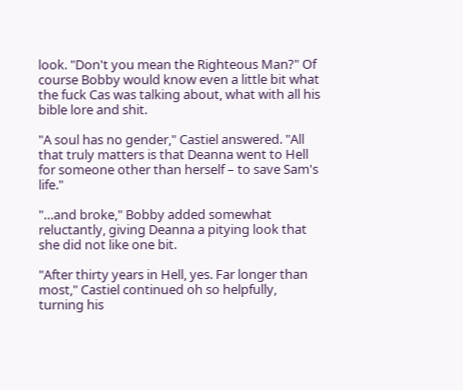look. "Don't you mean the Righteous Man?" Of course Bobby would know even a little bit what the fuck Cas was talking about, what with all his bible lore and shit.

"A soul has no gender," Castiel answered. "All that truly matters is that Deanna went to Hell for someone other than herself – to save Sam's life."

"…and broke," Bobby added somewhat reluctantly, giving Deanna a pitying look that she did not like one bit.

"After thirty years in Hell, yes. Far longer than most," Castiel continued oh so helpfully, turning his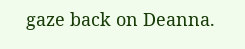gaze back on Deanna.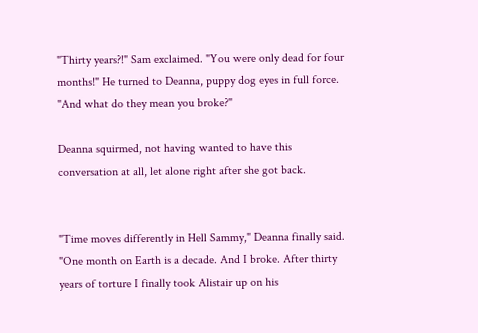"Thirty years?!" Sam exclaimed. "You were only dead for four months!" He turned to Deanna, puppy dog eyes in full force. "And what do they mean you broke?"

Deanna squirmed, not having wanted to have this conversation at all, let alone right after she got back.


"Time moves differently in Hell Sammy," Deanna finally said. "One month on Earth is a decade. And I broke. After thirty years of torture I finally took Alistair up on his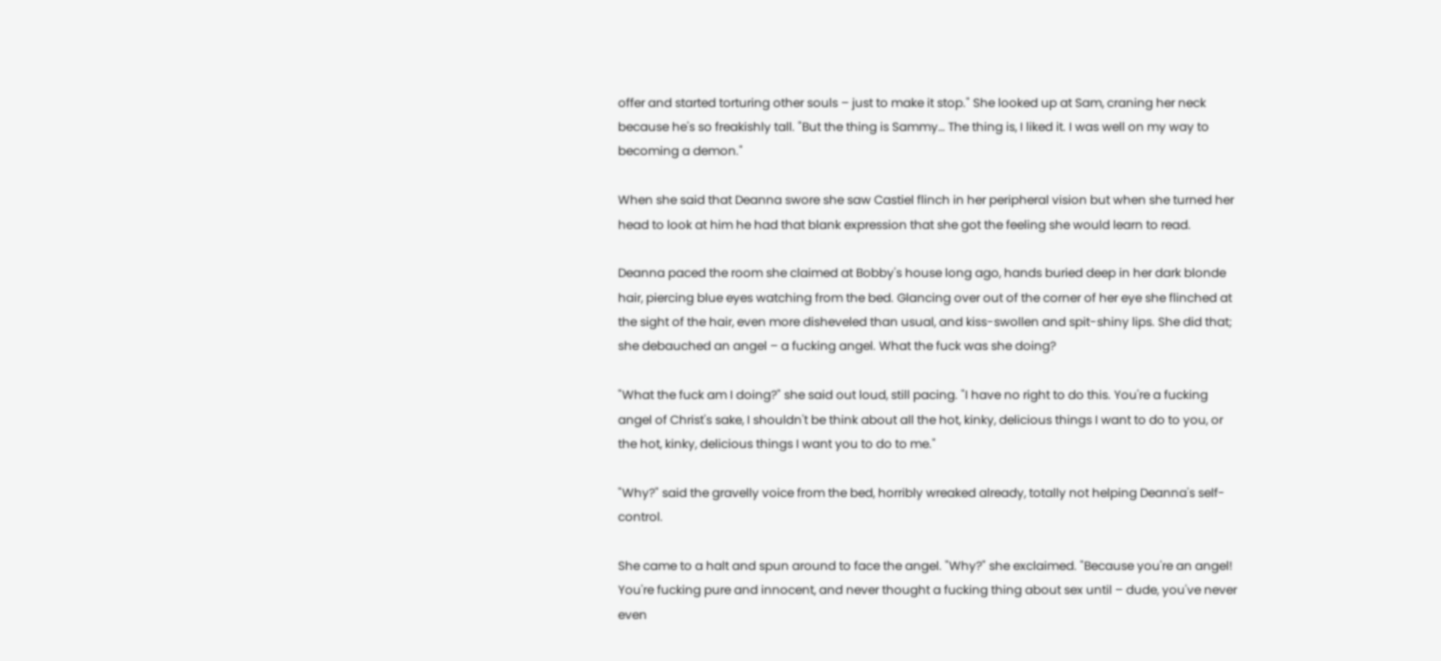offer and started torturing other souls – just to make it stop." She looked up at Sam, craning her neck because he's so freakishly tall. "But the thing is Sammy… The thing is, I liked it. I was well on my way to becoming a demon."

When she said that Deanna swore she saw Castiel flinch in her peripheral vision but when she turned her head to look at him he had that blank expression that she got the feeling she would learn to read.

Deanna paced the room she claimed at Bobby's house long ago, hands buried deep in her dark blonde hair, piercing blue eyes watching from the bed. Glancing over out of the corner of her eye she flinched at the sight of the hair, even more disheveled than usual, and kiss-swollen and spit-shiny lips. She did that; she debauched an angel – a fucking angel. What the fuck was she doing?

"What the fuck am I doing?" she said out loud, still pacing. "I have no right to do this. You're a fucking angel of Christ's sake, I shouldn't be think about all the hot, kinky, delicious things I want to do to you, or the hot, kinky, delicious things I want you to do to me."

"Why?" said the gravelly voice from the bed, horribly wreaked already, totally not helping Deanna's self-control.

She came to a halt and spun around to face the angel. "Why?" she exclaimed. "Because you're an angel! You're fucking pure and innocent, and never thought a fucking thing about sex until – dude, you've never even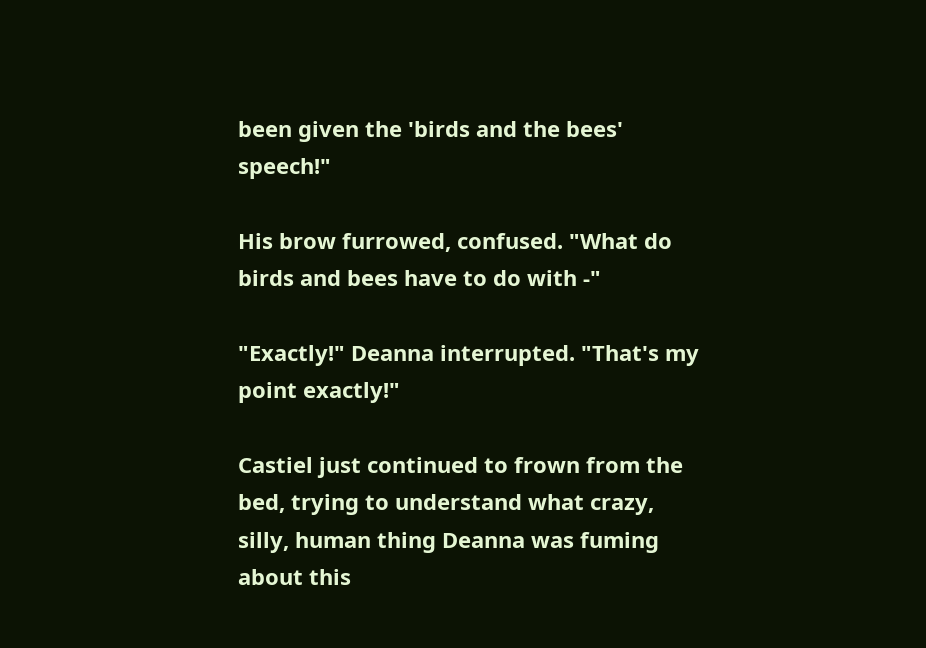been given the 'birds and the bees' speech!"

His brow furrowed, confused. "What do birds and bees have to do with -"

"Exactly!" Deanna interrupted. "That's my point exactly!"

Castiel just continued to frown from the bed, trying to understand what crazy, silly, human thing Deanna was fuming about this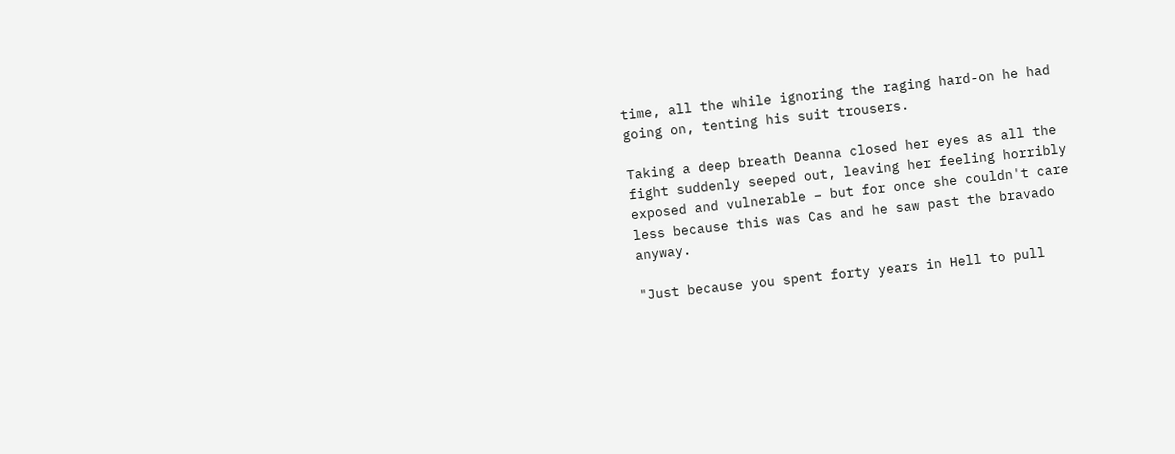time, all the while ignoring the raging hard-on he had going on, tenting his suit trousers.

Taking a deep breath Deanna closed her eyes as all the fight suddenly seeped out, leaving her feeling horribly exposed and vulnerable – but for once she couldn't care less because this was Cas and he saw past the bravado anyway.

"Just because you spent forty years in Hell to pull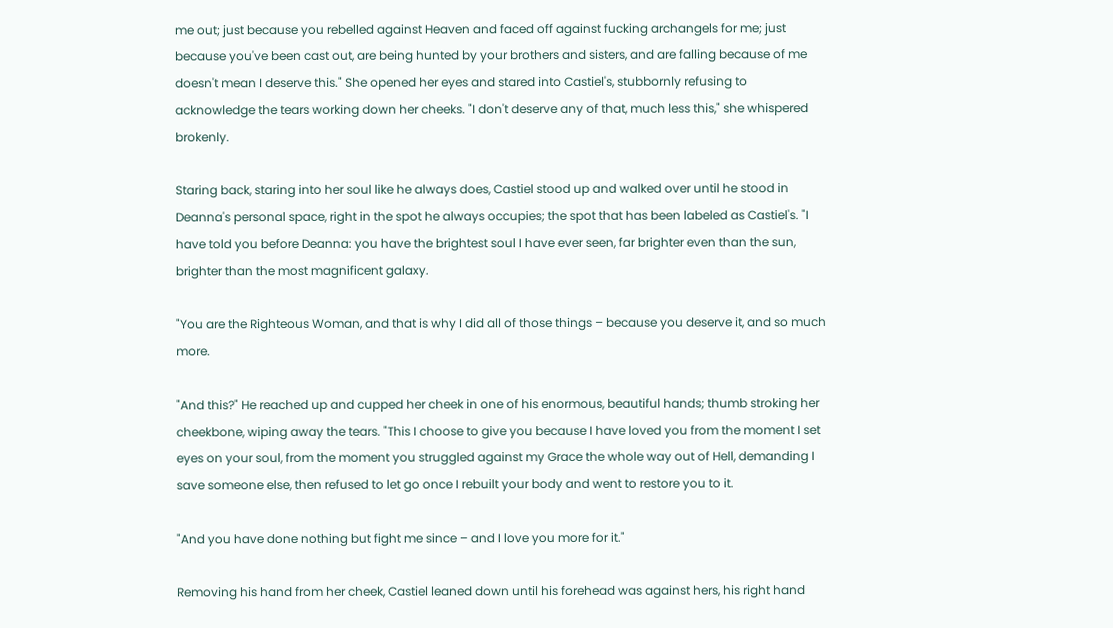me out; just because you rebelled against Heaven and faced off against fucking archangels for me; just because you've been cast out, are being hunted by your brothers and sisters, and are falling because of me doesn't mean I deserve this." She opened her eyes and stared into Castiel's, stubbornly refusing to acknowledge the tears working down her cheeks. "I don't deserve any of that, much less this," she whispered brokenly.

Staring back, staring into her soul like he always does, Castiel stood up and walked over until he stood in Deanna's personal space, right in the spot he always occupies; the spot that has been labeled as Castiel's. "I have told you before Deanna: you have the brightest soul I have ever seen, far brighter even than the sun, brighter than the most magnificent galaxy.

"You are the Righteous Woman, and that is why I did all of those things – because you deserve it, and so much more.

"And this?" He reached up and cupped her cheek in one of his enormous, beautiful hands; thumb stroking her cheekbone, wiping away the tears. "This I choose to give you because I have loved you from the moment I set eyes on your soul, from the moment you struggled against my Grace the whole way out of Hell, demanding I save someone else, then refused to let go once I rebuilt your body and went to restore you to it.

"And you have done nothing but fight me since – and I love you more for it."

Removing his hand from her cheek, Castiel leaned down until his forehead was against hers, his right hand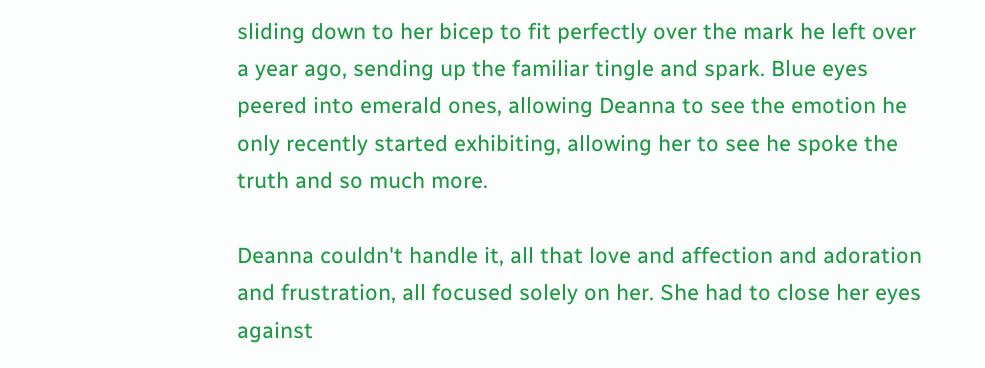sliding down to her bicep to fit perfectly over the mark he left over a year ago, sending up the familiar tingle and spark. Blue eyes peered into emerald ones, allowing Deanna to see the emotion he only recently started exhibiting, allowing her to see he spoke the truth and so much more.

Deanna couldn't handle it, all that love and affection and adoration and frustration, all focused solely on her. She had to close her eyes against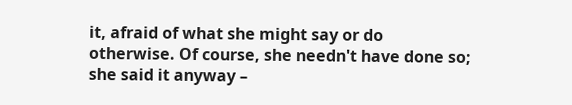it, afraid of what she might say or do otherwise. Of course, she needn't have done so; she said it anyway –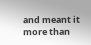and meant it more than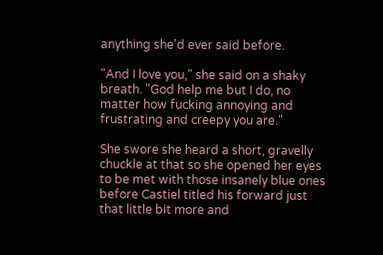anything she'd ever said before.

"And I love you," she said on a shaky breath. "God help me but I do, no matter how fucking annoying and frustrating and creepy you are."

She swore she heard a short, gravelly chuckle at that so she opened her eyes to be met with those insanely blue ones before Castiel titled his forward just that little bit more and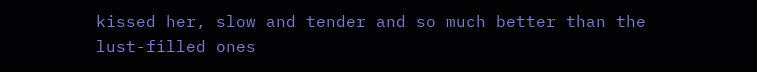kissed her, slow and tender and so much better than the lust-filled ones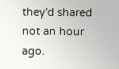they'd shared not an hour ago.